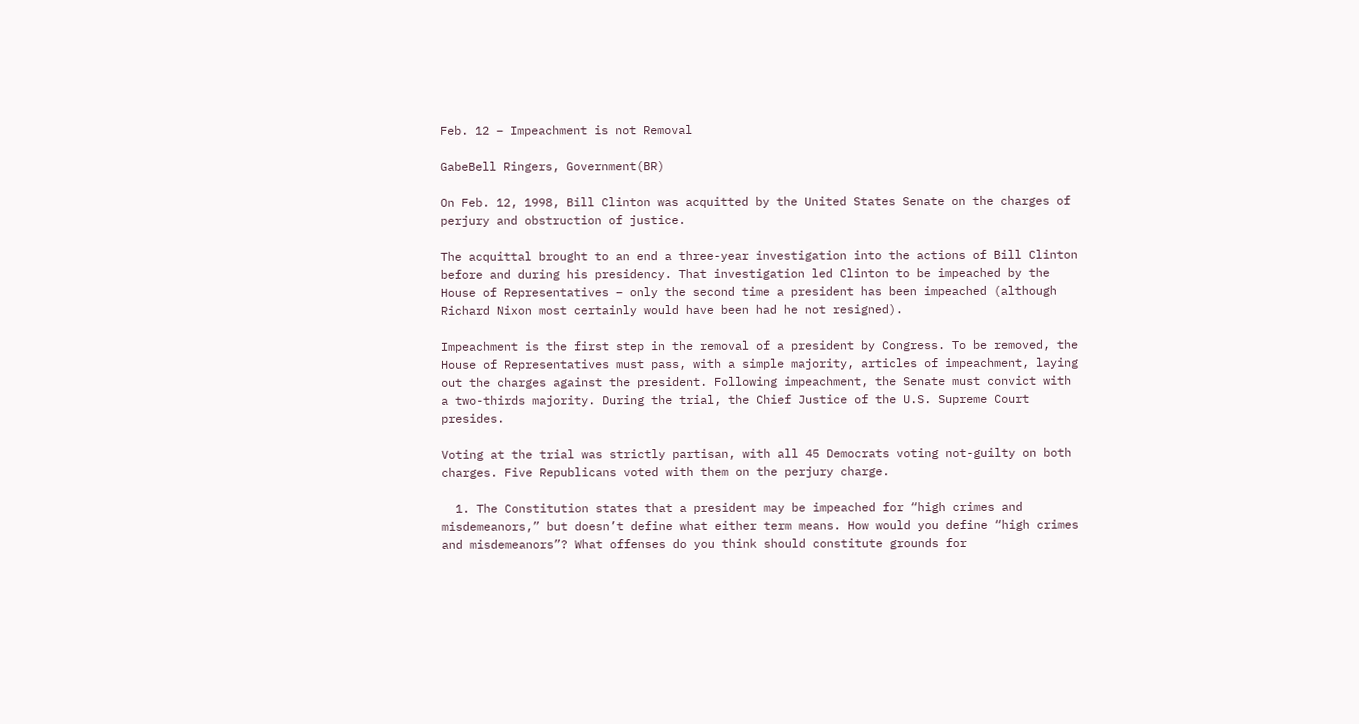Feb. 12 – Impeachment is not Removal

GabeBell Ringers, Government(BR)

On Feb. 12, 1998, Bill Clinton was acquitted by the United States Senate on the charges of perjury and obstruction of justice.

The acquittal brought to an end a three-year investigation into the actions of Bill Clinton before and during his presidency. That investigation led Clinton to be impeached by the House of Representatives – only the second time a president has been impeached (although Richard Nixon most certainly would have been had he not resigned).

Impeachment is the first step in the removal of a president by Congress. To be removed, the House of Representatives must pass, with a simple majority, articles of impeachment, laying out the charges against the president. Following impeachment, the Senate must convict with a two-thirds majority. During the trial, the Chief Justice of the U.S. Supreme Court presides.

Voting at the trial was strictly partisan, with all 45 Democrats voting not-guilty on both charges. Five Republicans voted with them on the perjury charge.

  1. The Constitution states that a president may be impeached for “high crimes and misdemeanors,” but doesn’t define what either term means. How would you define “high crimes and misdemeanors”? What offenses do you think should constitute grounds for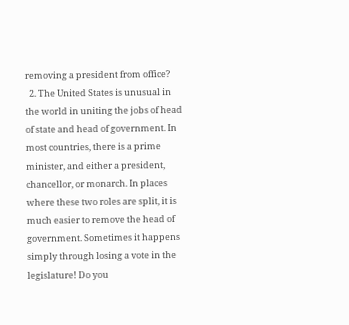removing a president from office?
  2. The United States is unusual in the world in uniting the jobs of head of state and head of government. In most countries, there is a prime minister, and either a president, chancellor, or monarch. In places where these two roles are split, it is much easier to remove the head of government. Sometimes it happens simply through losing a vote in the legislature! Do you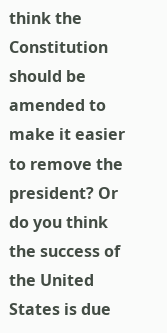think the Constitution should be amended to make it easier to remove the president? Or do you think the success of the United States is due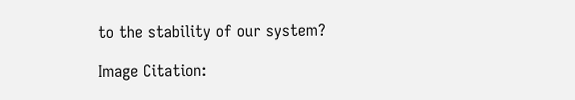to the stability of our system?

Image Citation: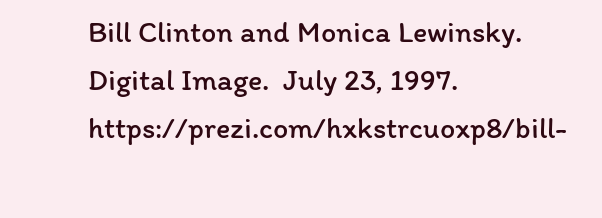Bill Clinton and Monica Lewinsky. Digital Image.  July 23, 1997. https://prezi.com/hxkstrcuoxp8/bill-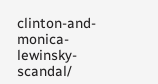clinton-and-monica-lewinsky-scandal/